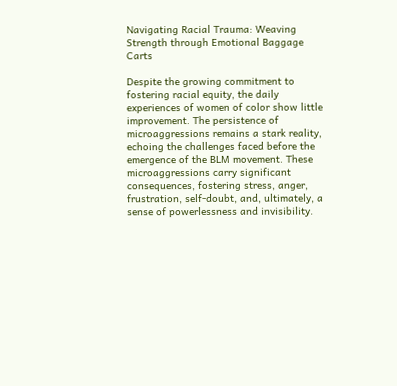Navigating Racial Trauma: Weaving Strength through Emotional Baggage Carts

Despite the growing commitment to fostering racial equity, the daily experiences of women of color show little improvement. The persistence of microaggressions remains a stark reality, echoing the challenges faced before the emergence of the BLM movement. These microaggressions carry significant consequences, fostering stress, anger, frustration, self-doubt, and, ultimately, a sense of powerlessness and invisibility.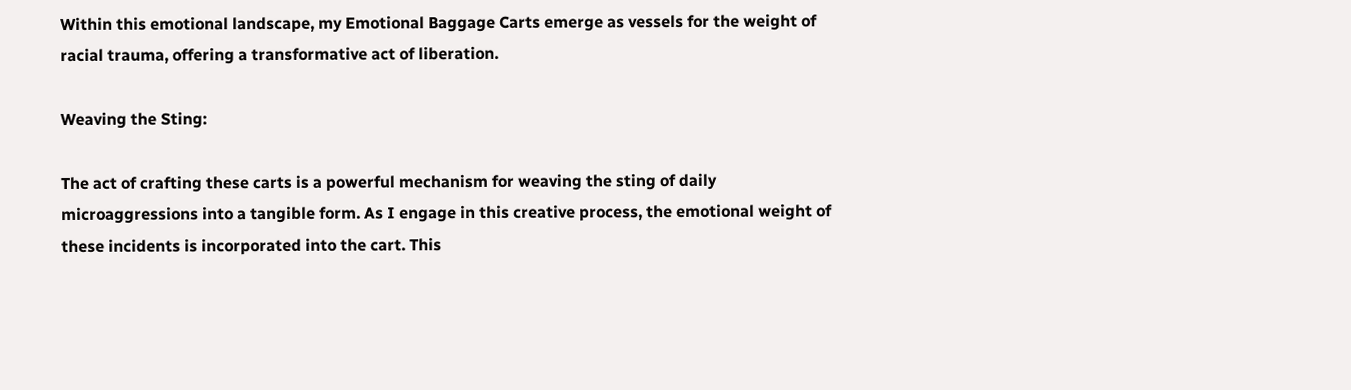Within this emotional landscape, my Emotional Baggage Carts emerge as vessels for the weight of racial trauma, offering a transformative act of liberation.

Weaving the Sting:

The act of crafting these carts is a powerful mechanism for weaving the sting of daily microaggressions into a tangible form. As I engage in this creative process, the emotional weight of these incidents is incorporated into the cart. This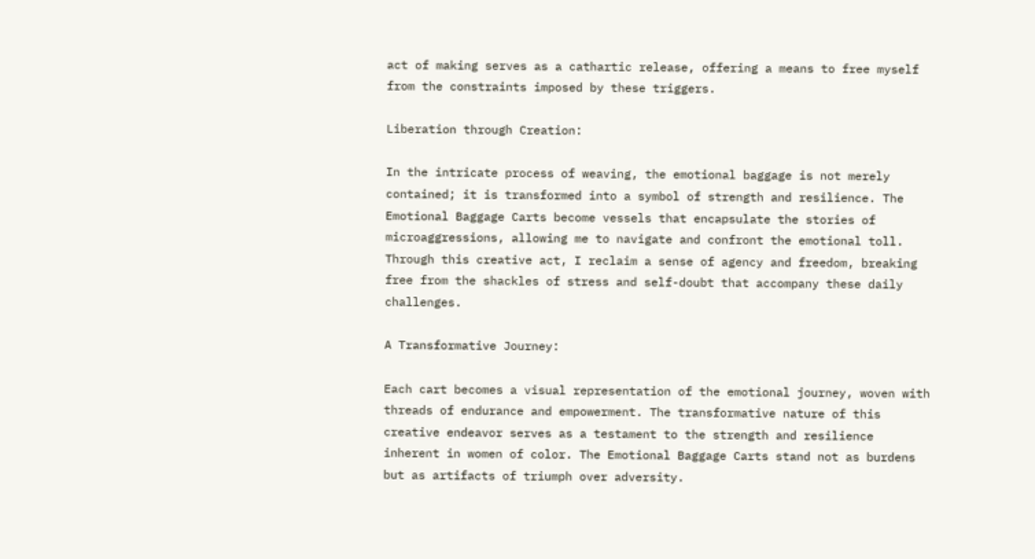act of making serves as a cathartic release, offering a means to free myself from the constraints imposed by these triggers.

Liberation through Creation:

In the intricate process of weaving, the emotional baggage is not merely contained; it is transformed into a symbol of strength and resilience. The Emotional Baggage Carts become vessels that encapsulate the stories of microaggressions, allowing me to navigate and confront the emotional toll. Through this creative act, I reclaim a sense of agency and freedom, breaking free from the shackles of stress and self-doubt that accompany these daily challenges.

A Transformative Journey:

Each cart becomes a visual representation of the emotional journey, woven with threads of endurance and empowerment. The transformative nature of this creative endeavor serves as a testament to the strength and resilience inherent in women of color. The Emotional Baggage Carts stand not as burdens but as artifacts of triumph over adversity.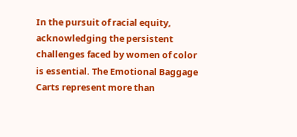In the pursuit of racial equity, acknowledging the persistent challenges faced by women of color is essential. The Emotional Baggage Carts represent more than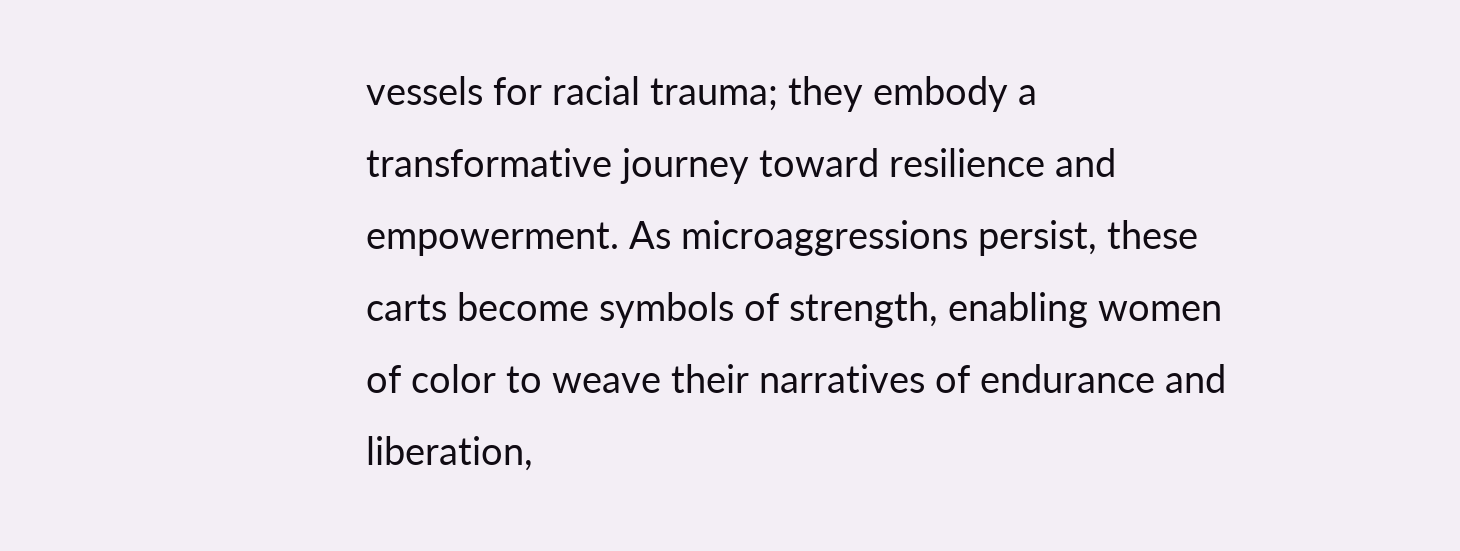vessels for racial trauma; they embody a transformative journey toward resilience and empowerment. As microaggressions persist, these carts become symbols of strength, enabling women of color to weave their narratives of endurance and liberation,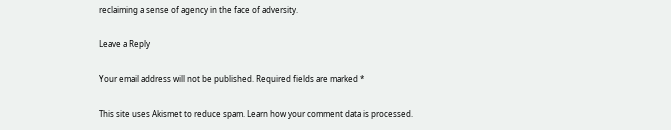reclaiming a sense of agency in the face of adversity.

Leave a Reply

Your email address will not be published. Required fields are marked *

This site uses Akismet to reduce spam. Learn how your comment data is processed.